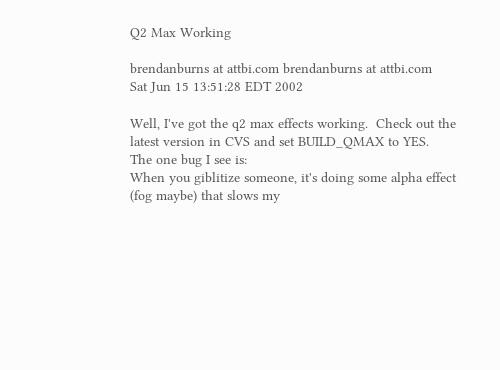Q2 Max Working

brendanburns at attbi.com brendanburns at attbi.com
Sat Jun 15 13:51:28 EDT 2002

Well, I've got the q2 max effects working.  Check out the
latest version in CVS and set BUILD_QMAX to YES.
The one bug I see is:
When you giblitize someone, it's doing some alpha effect
(fog maybe) that slows my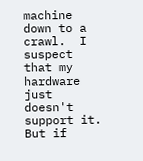machine down to a crawl.  I
suspect that my hardware just doesn't support it.  But if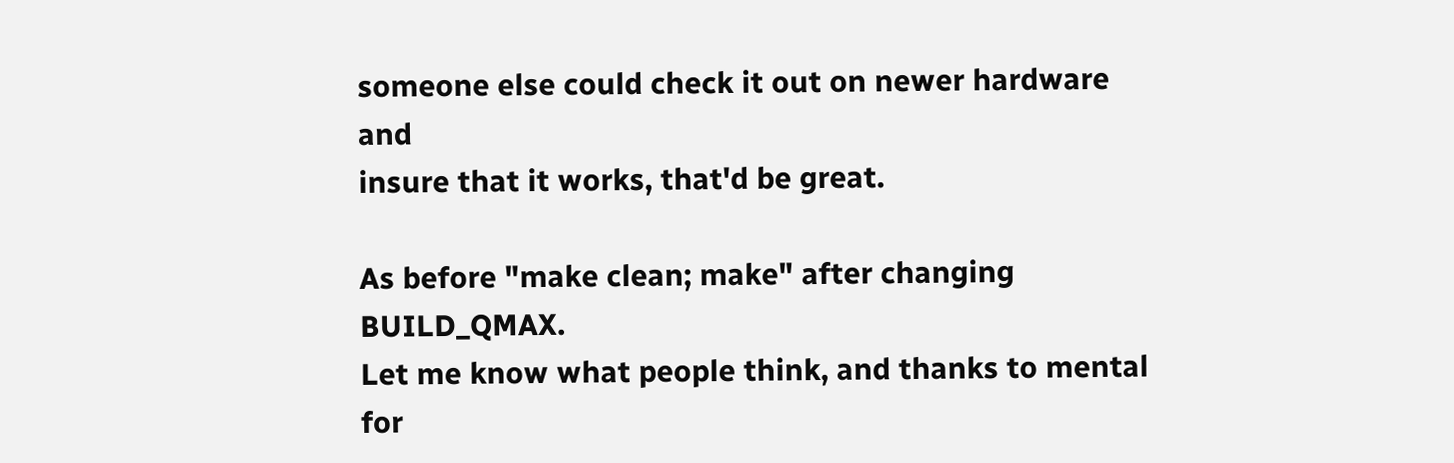someone else could check it out on newer hardware and
insure that it works, that'd be great.

As before "make clean; make" after changing BUILD_QMAX.
Let me know what people think, and thanks to mental for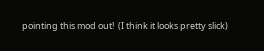pointing this mod out!  (I think it looks pretty slick)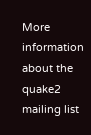More information about the quake2 mailing list